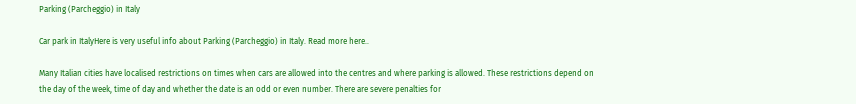Parking (Parcheggio) in Italy

Car park in ItalyHere is very useful info about Parking (Parcheggio) in Italy. Read more here..

Many Italian cities have localised restrictions on times when cars are allowed into the centres and where parking is allowed. These restrictions depend on the day of the week, time of day and whether the date is an odd or even number. There are severe penalties for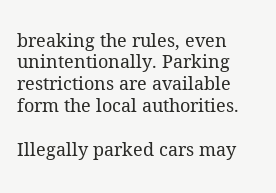breaking the rules, even unintentionally. Parking restrictions are available form the local authorities.

Illegally parked cars may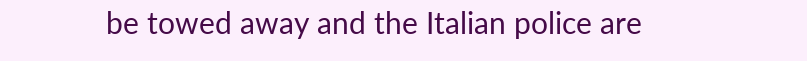be towed away and the Italian police are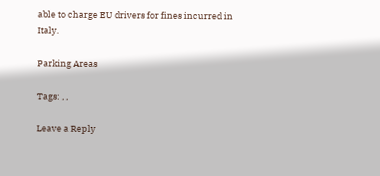able to charge EU drivers for fines incurred in Italy.

Parking Areas

Tags: , ,

Leave a Reply